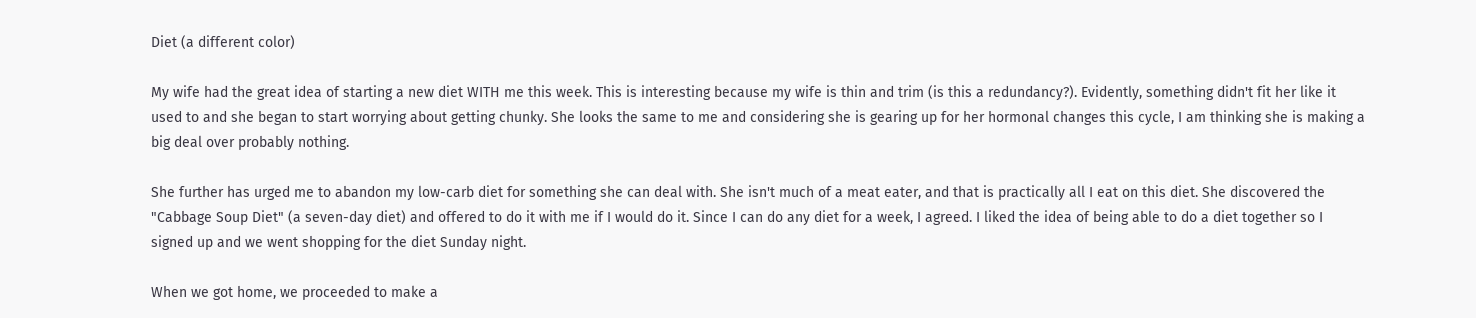Diet (a different color)

My wife had the great idea of starting a new diet WITH me this week. This is interesting because my wife is thin and trim (is this a redundancy?). Evidently, something didn't fit her like it used to and she began to start worrying about getting chunky. She looks the same to me and considering she is gearing up for her hormonal changes this cycle, I am thinking she is making a big deal over probably nothing.

She further has urged me to abandon my low-carb diet for something she can deal with. She isn't much of a meat eater, and that is practically all I eat on this diet. She discovered the "Cabbage Soup Diet" (a seven-day diet) and offered to do it with me if I would do it. Since I can do any diet for a week, I agreed. I liked the idea of being able to do a diet together so I signed up and we went shopping for the diet Sunday night.

When we got home, we proceeded to make a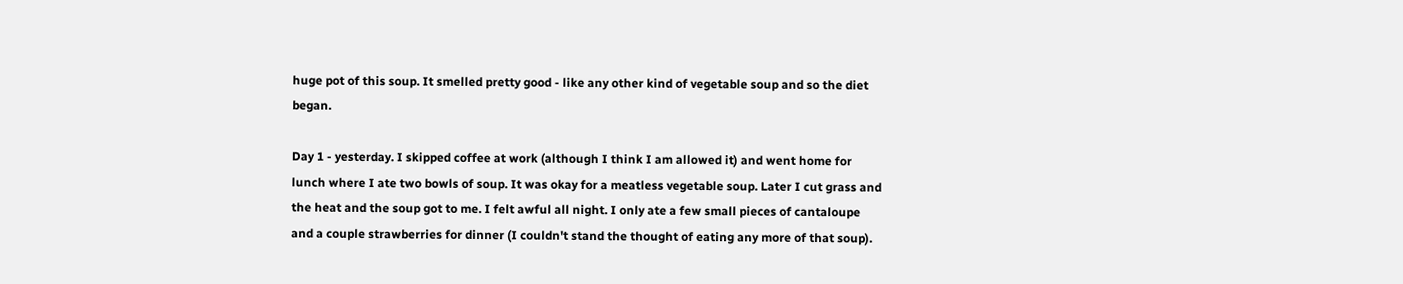huge pot of this soup. It smelled pretty good - like any other kind of vegetable soup and so the diet began.

Day 1 - yesterday. I skipped coffee at work (although I think I am allowed it) and went home for lunch where I ate two bowls of soup. It was okay for a meatless vegetable soup. Later I cut grass and the heat and the soup got to me. I felt awful all night. I only ate a few small pieces of cantaloupe and a couple strawberries for dinner (I couldn't stand the thought of eating any more of that soup).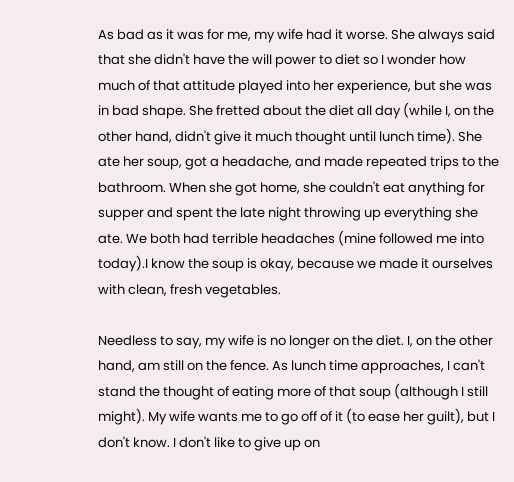As bad as it was for me, my wife had it worse. She always said that she didn't have the will power to diet so I wonder how much of that attitude played into her experience, but she was in bad shape. She fretted about the diet all day (while I, on the other hand, didn't give it much thought until lunch time). She ate her soup, got a headache, and made repeated trips to the bathroom. When she got home, she couldn't eat anything for supper and spent the late night throwing up everything she ate. We both had terrible headaches (mine followed me into today).I know the soup is okay, because we made it ourselves with clean, fresh vegetables.

Needless to say, my wife is no longer on the diet. I, on the other hand, am still on the fence. As lunch time approaches, I can't stand the thought of eating more of that soup (although I still might). My wife wants me to go off of it (to ease her guilt), but I don't know. I don't like to give up on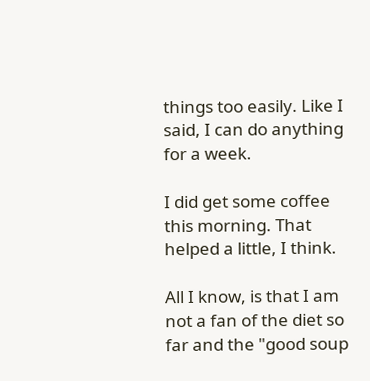things too easily. Like I said, I can do anything for a week.

I did get some coffee this morning. That helped a little, I think.

All I know, is that I am not a fan of the diet so far and the "good soup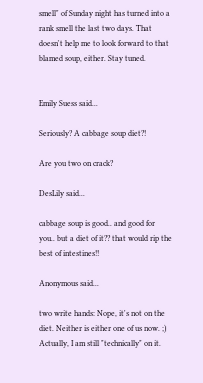smell" of Sunday night has turned into a rank smell the last two days. That doesn't help me to look forward to that blamed soup, either. Stay tuned.


Emily Suess said...

Seriously? A cabbage soup diet?!

Are you two on crack?

DesLily said...

cabbage soup is good.. and good for you.. but a diet of it?? that would rip the best of intestines!!

Anonymous said...

two write hands: Nope, it's not on the diet. Neither is either one of us now. ;) Actually, I am still "technically" on it.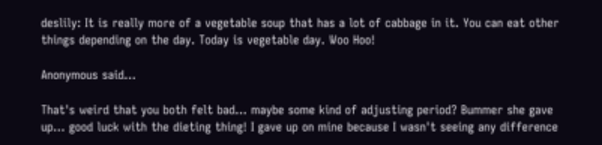deslily: It is really more of a vegetable soup that has a lot of cabbage in it. You can eat other things depending on the day. Today is vegetable day. Woo Hoo!

Anonymous said...

That's weird that you both felt bad... maybe some kind of adjusting period? Bummer she gave up... good luck with the dieting thing! I gave up on mine because I wasn't seeing any difference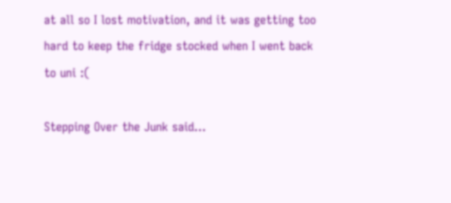at all so I lost motivation, and it was getting too hard to keep the fridge stocked when I went back to uni :(

Stepping Over the Junk said...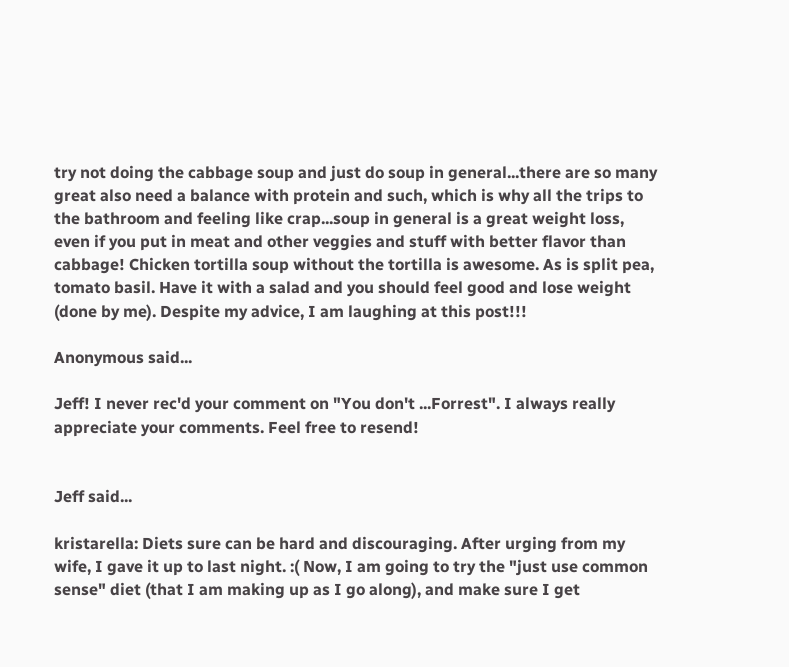try not doing the cabbage soup and just do soup in general...there are so many great also need a balance with protein and such, which is why all the trips to the bathroom and feeling like crap...soup in general is a great weight loss, even if you put in meat and other veggies and stuff with better flavor than cabbage! Chicken tortilla soup without the tortilla is awesome. As is split pea, tomato basil. Have it with a salad and you should feel good and lose weight (done by me). Despite my advice, I am laughing at this post!!!

Anonymous said...

Jeff! I never rec'd your comment on "You don't ...Forrest". I always really appreciate your comments. Feel free to resend!


Jeff said...

kristarella: Diets sure can be hard and discouraging. After urging from my wife, I gave it up to last night. :( Now, I am going to try the "just use common sense" diet (that I am making up as I go along), and make sure I get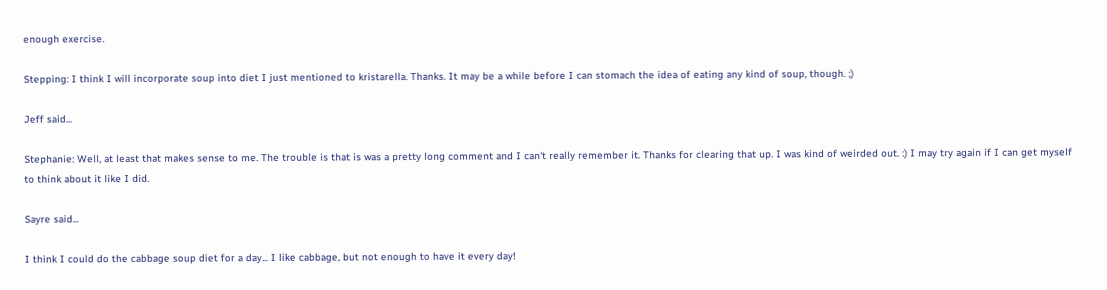enough exercise.

Stepping: I think I will incorporate soup into diet I just mentioned to kristarella. Thanks. It may be a while before I can stomach the idea of eating any kind of soup, though. ;)

Jeff said...

Stephanie: Well, at least that makes sense to me. The trouble is that is was a pretty long comment and I can't really remember it. Thanks for clearing that up. I was kind of weirded out. :) I may try again if I can get myself to think about it like I did.

Sayre said...

I think I could do the cabbage soup diet for a day... I like cabbage, but not enough to have it every day!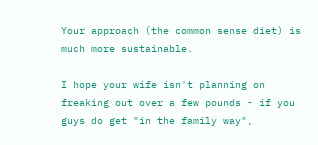Your approach (the common sense diet) is much more sustainable.

I hope your wife isn't planning on freaking out over a few pounds - if you guys do get "in the family way",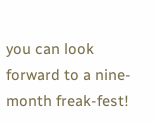you can look forward to a nine-month freak-fest!